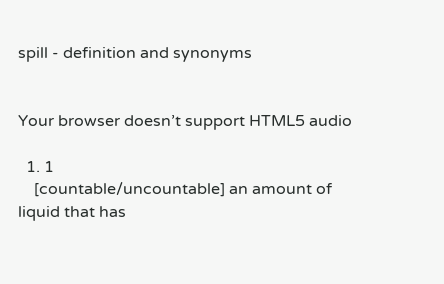spill - definition and synonyms


Your browser doesn’t support HTML5 audio

  1. 1
    [countable/uncountable] an amount of liquid that has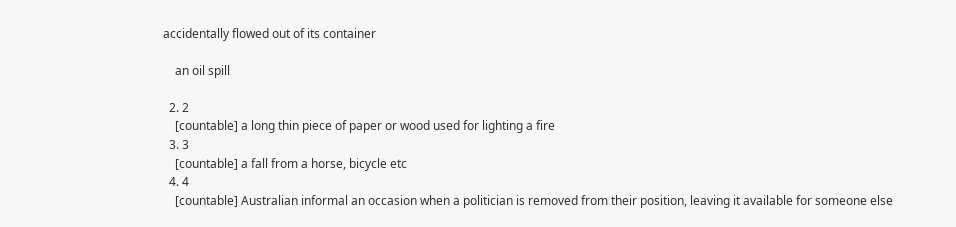accidentally flowed out of its container

    an oil spill

  2. 2
    [countable] a long thin piece of paper or wood used for lighting a fire
  3. 3
    [countable] a fall from a horse, bicycle etc
  4. 4
    [countable] Australian informal an occasion when a politician is removed from their position, leaving it available for someone else